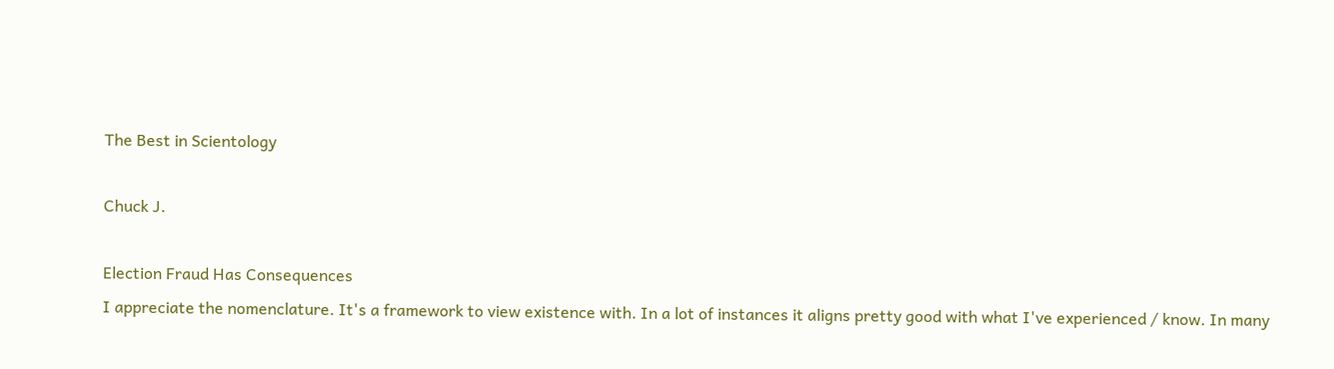The Best in Scientology

Chuck J.

Election Fraud Has Consequences
I appreciate the nomenclature. It's a framework to view existence with. In a lot of instances it aligns pretty good with what I've experienced / know. In many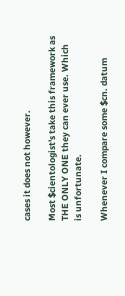cases it does not however.

Most $cientologist's take this framework as THE ONLY ONE they can ever use. Which is unfortunate.

Whenever I compare some $cn. datum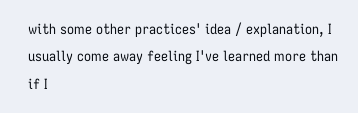with some other practices' idea / explanation, I usually come away feeling I've learned more than if I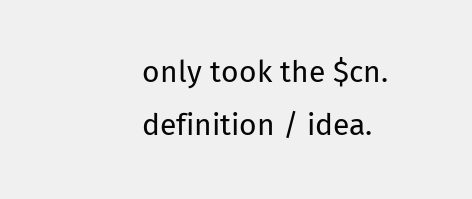only took the $cn. definition / idea.